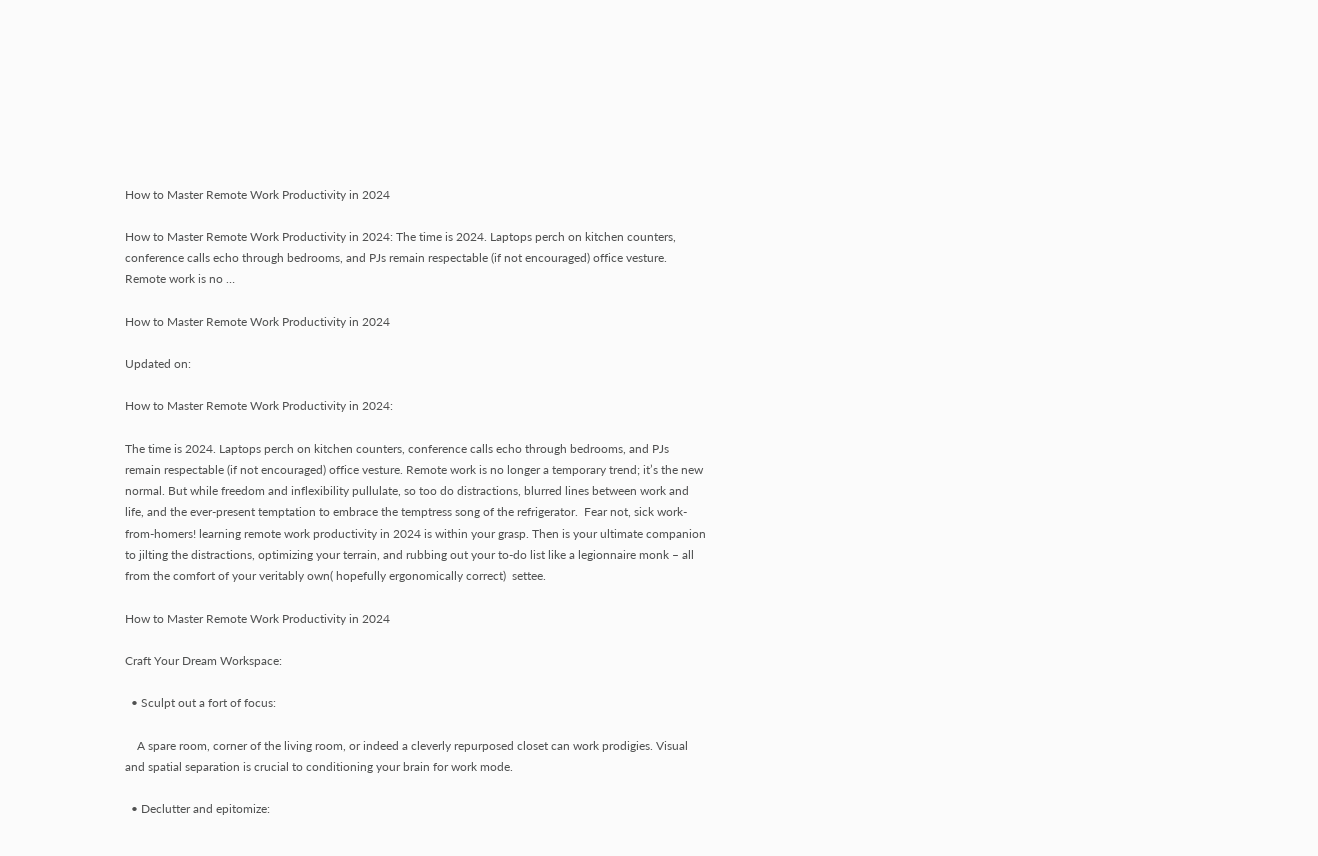How to Master Remote Work Productivity in 2024

How to Master Remote Work Productivity in 2024: The time is 2024. Laptops perch on kitchen counters, conference calls echo through bedrooms, and PJs remain respectable (if not encouraged) office vesture. Remote work is no …

How to Master Remote Work Productivity in 2024

Updated on:

How to Master Remote Work Productivity in 2024:

The time is 2024. Laptops perch on kitchen counters, conference calls echo through bedrooms, and PJs remain respectable (if not encouraged) office vesture. Remote work is no longer a temporary trend; it’s the new normal. But while freedom and inflexibility pullulate, so too do distractions, blurred lines between work and life, and the ever-present temptation to embrace the temptress song of the refrigerator.  Fear not, sick work-from-homers! learning remote work productivity in 2024 is within your grasp. Then is your ultimate companion to jilting the distractions, optimizing your terrain, and rubbing out your to-do list like a legionnaire monk – all from the comfort of your veritably own( hopefully ergonomically correct)  settee.

How to Master Remote Work Productivity in 2024

Craft Your Dream Workspace:

  • Sculpt out a fort of focus:

    A spare room, corner of the living room, or indeed a cleverly repurposed closet can work prodigies. Visual and spatial separation is crucial to conditioning your brain for work mode.

  • Declutter and epitomize: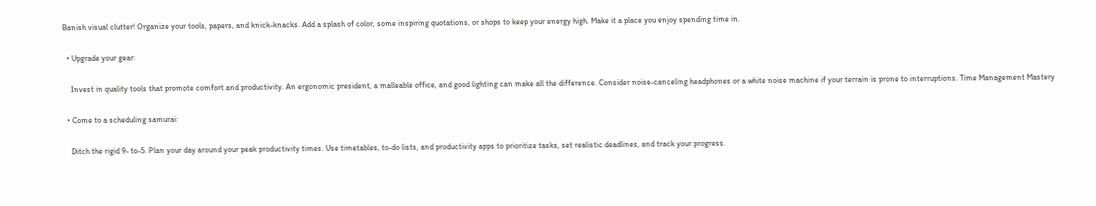Banish visual clutter! Organize your tools, papers, and knick-knacks. Add a splash of color, some inspiring quotations, or shops to keep your energy high. Make it a place you enjoy spending time in.

  • Upgrade your gear:

    Invest in quality tools that promote comfort and productivity. An ergonomic president, a malleable office, and good lighting can make all the difference. Consider noise-canceling headphones or a white noise machine if your terrain is prone to interruptions. Time Management Mastery

  • Come to a scheduling samurai:

    Ditch the rigid 9- to-5. Plan your day around your peak productivity times. Use timetables, to-do lists, and productivity apps to prioritize tasks, set realistic deadlines, and track your progress.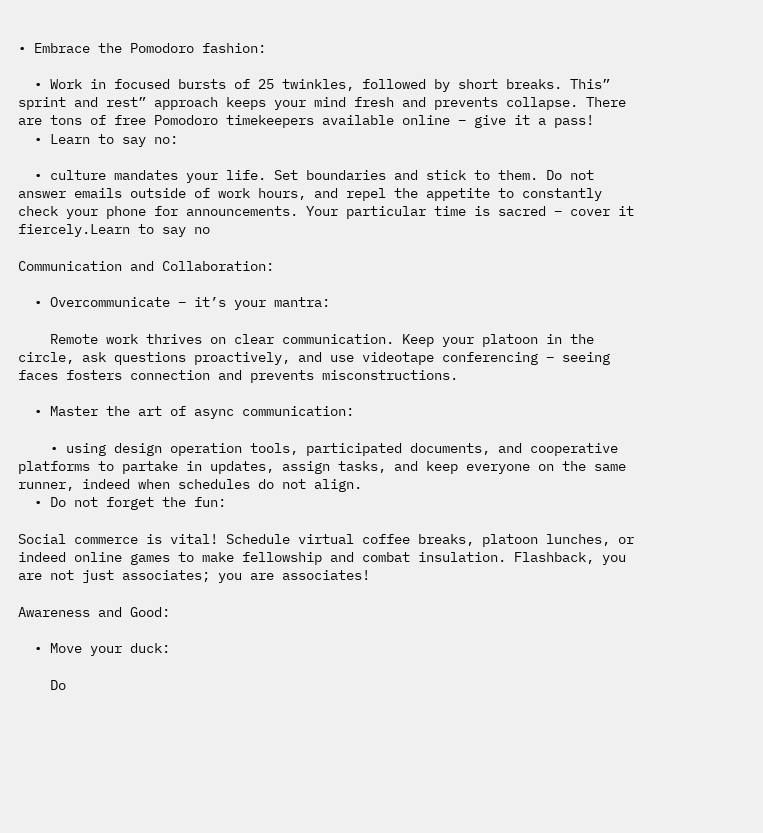• Embrace the Pomodoro fashion:

  • Work in focused bursts of 25 twinkles, followed by short breaks. This” sprint and rest” approach keeps your mind fresh and prevents collapse. There are tons of free Pomodoro timekeepers available online – give it a pass!
  • Learn to say no:

  • culture mandates your life. Set boundaries and stick to them. Do not answer emails outside of work hours, and repel the appetite to constantly check your phone for announcements. Your particular time is sacred – cover it fiercely.Learn to say no

Communication and Collaboration:

  • Overcommunicate – it’s your mantra:

    Remote work thrives on clear communication. Keep your platoon in the circle, ask questions proactively, and use videotape conferencing – seeing faces fosters connection and prevents misconstructions.

  • Master the art of async communication:

    • using design operation tools, participated documents, and cooperative platforms to partake in updates, assign tasks, and keep everyone on the same runner, indeed when schedules do not align.
  • Do not forget the fun:

Social commerce is vital! Schedule virtual coffee breaks, platoon lunches, or indeed online games to make fellowship and combat insulation. Flashback, you are not just associates; you are associates!

Awareness and Good:

  • Move your duck:

    Do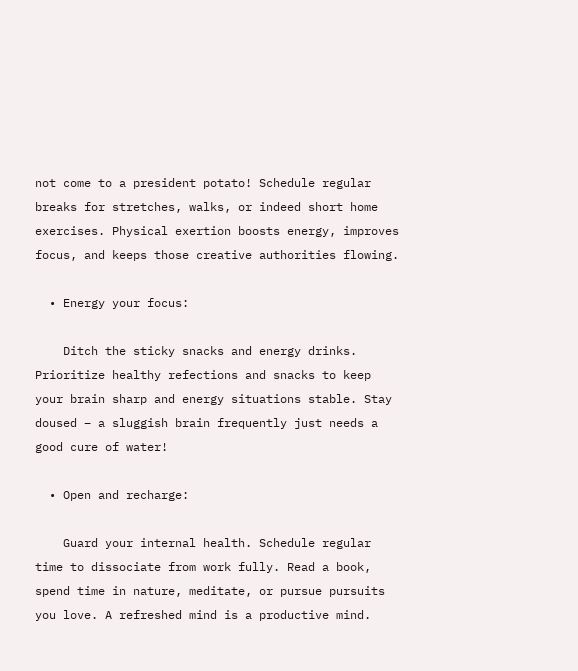not come to a president potato! Schedule regular breaks for stretches, walks, or indeed short home exercises. Physical exertion boosts energy, improves focus, and keeps those creative authorities flowing.

  • Energy your focus:

    Ditch the sticky snacks and energy drinks. Prioritize healthy refections and snacks to keep your brain sharp and energy situations stable. Stay doused – a sluggish brain frequently just needs a good cure of water!

  • Open and recharge:

    Guard your internal health. Schedule regular time to dissociate from work fully. Read a book, spend time in nature, meditate, or pursue pursuits you love. A refreshed mind is a productive mind.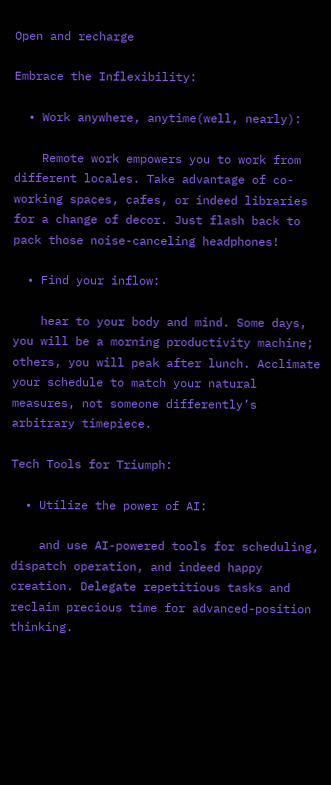Open and recharge

Embrace the Inflexibility:

  • Work anywhere, anytime(well, nearly):

    Remote work empowers you to work from different locales. Take advantage of co-working spaces, cafes, or indeed libraries for a change of decor. Just flash back to pack those noise-canceling headphones!

  • Find your inflow:

    hear to your body and mind. Some days, you will be a morning productivity machine; others, you will peak after lunch. Acclimate your schedule to match your natural measures, not someone differently’s arbitrary timepiece.

Tech Tools for Triumph:

  • Utilize the power of AI:

    and use AI-powered tools for scheduling, dispatch operation, and indeed happy creation. Delegate repetitious tasks and reclaim precious time for advanced-position thinking.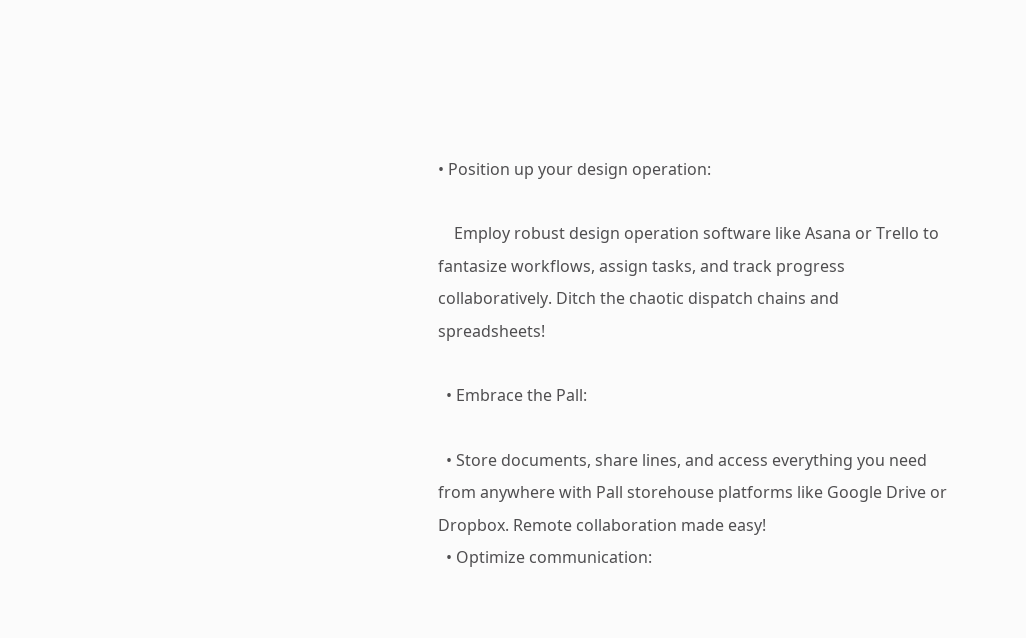• Position up your design operation:

    Employ robust design operation software like Asana or Trello to fantasize workflows, assign tasks, and track progress collaboratively. Ditch the chaotic dispatch chains and spreadsheets!

  • Embrace the Pall:

  • Store documents, share lines, and access everything you need from anywhere with Pall storehouse platforms like Google Drive or Dropbox. Remote collaboration made easy!
  • Optimize communication: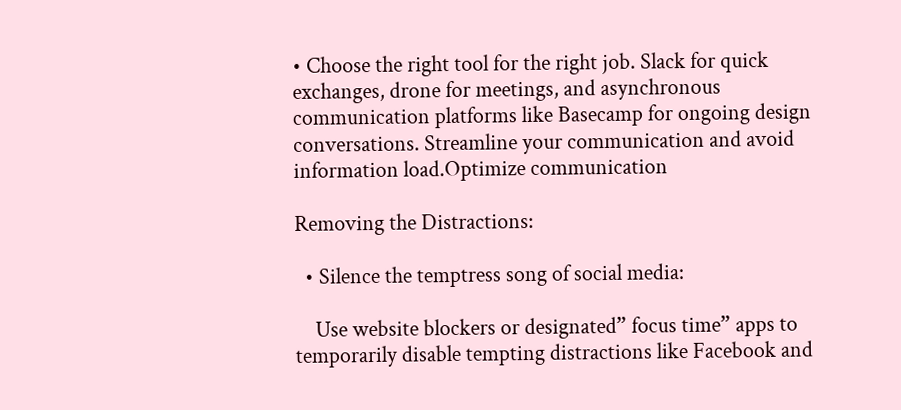• Choose the right tool for the right job. Slack for quick exchanges, drone for meetings, and asynchronous communication platforms like Basecamp for ongoing design conversations. Streamline your communication and avoid information load.Optimize communication

Removing the Distractions:

  • Silence the temptress song of social media:

    Use website blockers or designated” focus time” apps to temporarily disable tempting distractions like Facebook and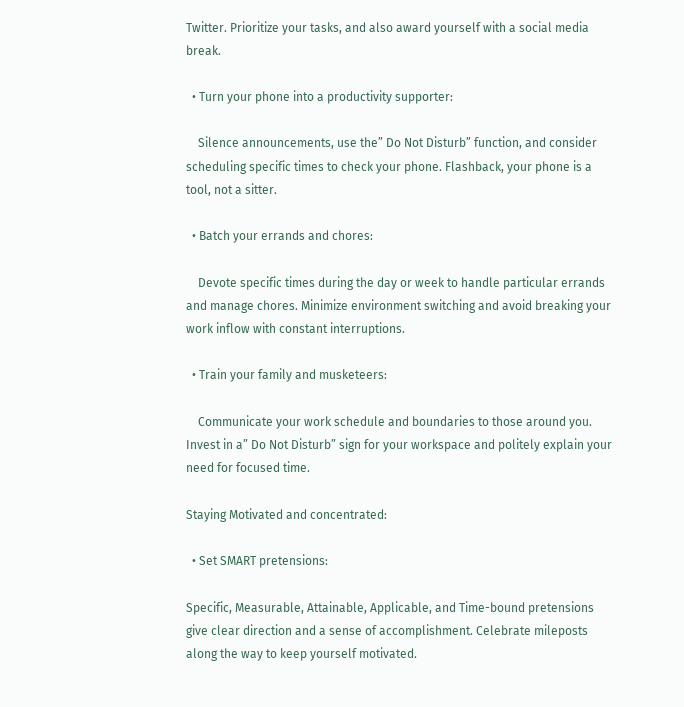Twitter. Prioritize your tasks, and also award yourself with a social media break.

  • Turn your phone into a productivity supporter:

    Silence announcements, use the” Do Not Disturb” function, and consider scheduling specific times to check your phone. Flashback, your phone is a tool, not a sitter.

  • Batch your errands and chores:

    Devote specific times during the day or week to handle particular errands and manage chores. Minimize environment switching and avoid breaking your work inflow with constant interruptions.

  • Train your family and musketeers:

    Communicate your work schedule and boundaries to those around you. Invest in a” Do Not Disturb” sign for your workspace and politely explain your need for focused time.

Staying Motivated and concentrated:

  • Set SMART pretensions:

Specific, Measurable, Attainable, Applicable, and Time-bound pretensions give clear direction and a sense of accomplishment. Celebrate mileposts along the way to keep yourself motivated.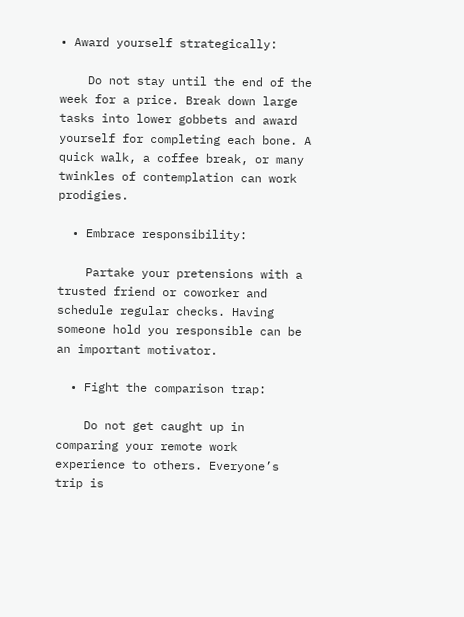• Award yourself strategically:

    Do not stay until the end of the week for a price. Break down large tasks into lower gobbets and award yourself for completing each bone. A quick walk, a coffee break, or many twinkles of contemplation can work prodigies.

  • Embrace responsibility:

    Partake your pretensions with a trusted friend or coworker and schedule regular checks. Having someone hold you responsible can be an important motivator.

  • Fight the comparison trap:

    Do not get caught up in comparing your remote work experience to others. Everyone’s trip is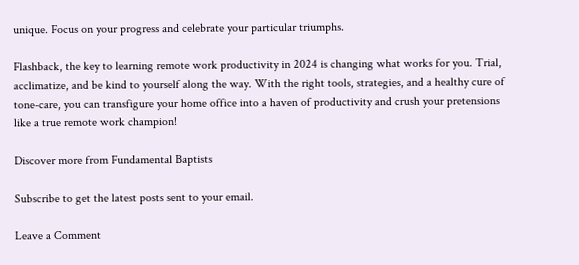unique. Focus on your progress and celebrate your particular triumphs.

Flashback, the key to learning remote work productivity in 2024 is changing what works for you. Trial, acclimatize, and be kind to yourself along the way. With the right tools, strategies, and a healthy cure of tone-care, you can transfigure your home office into a haven of productivity and crush your pretensions like a true remote work champion!

Discover more from Fundamental Baptists

Subscribe to get the latest posts sent to your email.

Leave a Comment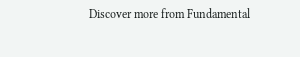Discover more from Fundamental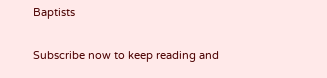Baptists

Subscribe now to keep reading and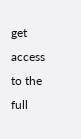get access to the full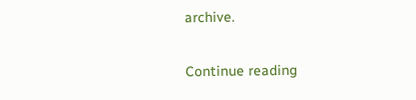archive.

Continue reading